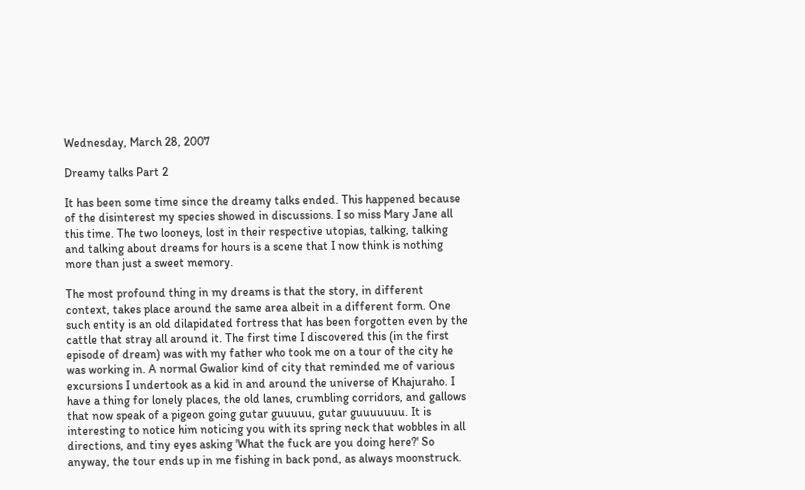Wednesday, March 28, 2007

Dreamy talks Part 2

It has been some time since the dreamy talks ended. This happened because of the disinterest my species showed in discussions. I so miss Mary Jane all this time. The two looneys, lost in their respective utopias, talking, talking and talking about dreams for hours is a scene that I now think is nothing more than just a sweet memory.

The most profound thing in my dreams is that the story, in different context, takes place around the same area albeit in a different form. One such entity is an old dilapidated fortress that has been forgotten even by the cattle that stray all around it. The first time I discovered this (in the first episode of dream) was with my father who took me on a tour of the city he was working in. A normal Gwalior kind of city that reminded me of various excursions I undertook as a kid in and around the universe of Khajuraho. I have a thing for lonely places, the old lanes, crumbling corridors, and gallows that now speak of a pigeon going gutar guuuuu, gutar guuuuuuu. It is interesting to notice him noticing you with its spring neck that wobbles in all directions, and tiny eyes asking 'What the fuck are you doing here?' So anyway, the tour ends up in me fishing in back pond, as always moonstruck.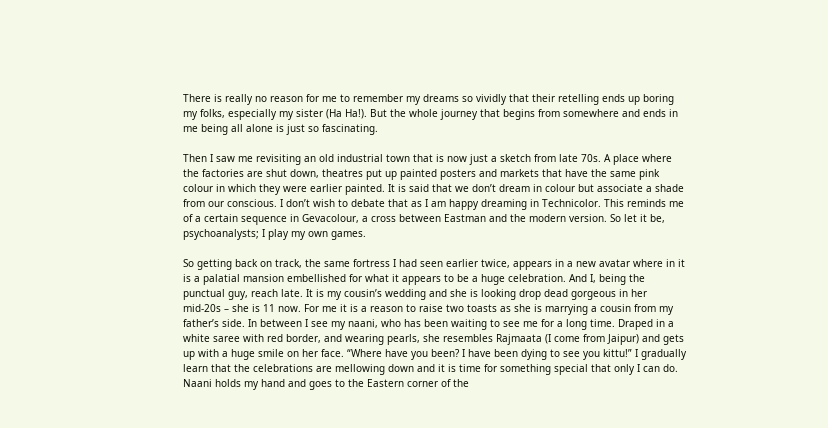There is really no reason for me to remember my dreams so vividly that their retelling ends up boring my folks, especially my sister (Ha Ha!). But the whole journey that begins from somewhere and ends in me being all alone is just so fascinating.

Then I saw me revisiting an old industrial town that is now just a sketch from late 70s. A place where the factories are shut down, theatres put up painted posters and markets that have the same pink colour in which they were earlier painted. It is said that we don’t dream in colour but associate a shade from our conscious. I don’t wish to debate that as I am happy dreaming in Technicolor. This reminds me of a certain sequence in Gevacolour, a cross between Eastman and the modern version. So let it be, psychoanalysts; I play my own games.

So getting back on track, the same fortress I had seen earlier twice, appears in a new avatar where in it is a palatial mansion embellished for what it appears to be a huge celebration. And I, being the punctual guy, reach late. It is my cousin’s wedding and she is looking drop dead gorgeous in her mid-20s – she is 11 now. For me it is a reason to raise two toasts as she is marrying a cousin from my father’s side. In between I see my naani, who has been waiting to see me for a long time. Draped in a white saree with red border, and wearing pearls, she resembles Rajmaata (I come from Jaipur) and gets up with a huge smile on her face. “Where have you been? I have been dying to see you kittu!” I gradually learn that the celebrations are mellowing down and it is time for something special that only I can do. Naani holds my hand and goes to the Eastern corner of the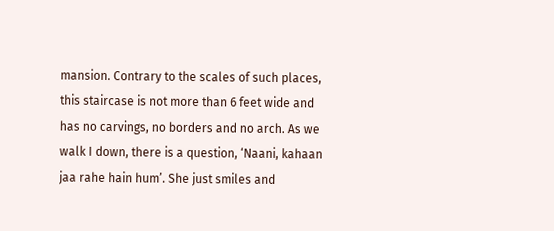mansion. Contrary to the scales of such places, this staircase is not more than 6 feet wide and has no carvings, no borders and no arch. As we walk I down, there is a question, ‘Naani, kahaan jaa rahe hain hum’. She just smiles and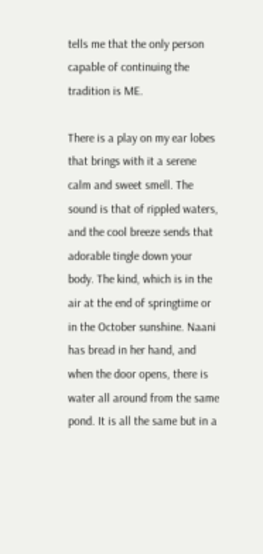tells me that the only person capable of continuing the tradition is ME.

There is a play on my ear lobes that brings with it a serene calm and sweet smell. The sound is that of rippled waters, and the cool breeze sends that adorable tingle down your body. The kind, which is in the air at the end of springtime or in the October sunshine. Naani has bread in her hand, and when the door opens, there is water all around from the same pond. It is all the same but in a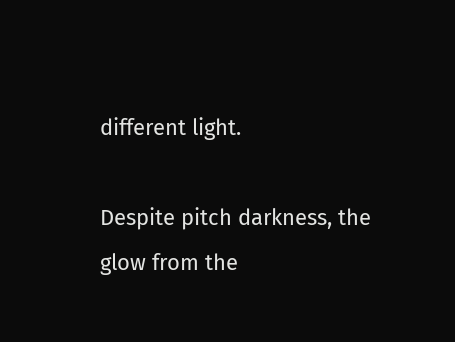different light.

Despite pitch darkness, the glow from the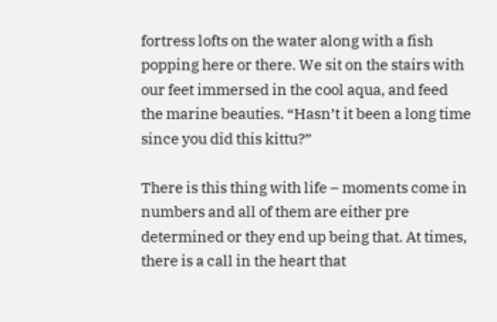fortress lofts on the water along with a fish popping here or there. We sit on the stairs with our feet immersed in the cool aqua, and feed the marine beauties. “Hasn’t it been a long time since you did this kittu?”

There is this thing with life – moments come in numbers and all of them are either pre determined or they end up being that. At times, there is a call in the heart that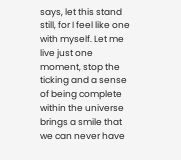says, let this stand still, for I feel like one with myself. Let me live just one moment, stop the ticking and a sense of being complete within the universe brings a smile that we can never have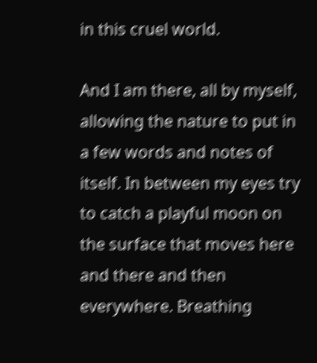in this cruel world.

And I am there, all by myself, allowing the nature to put in a few words and notes of itself. In between my eyes try to catch a playful moon on the surface that moves here and there and then everywhere. Breathing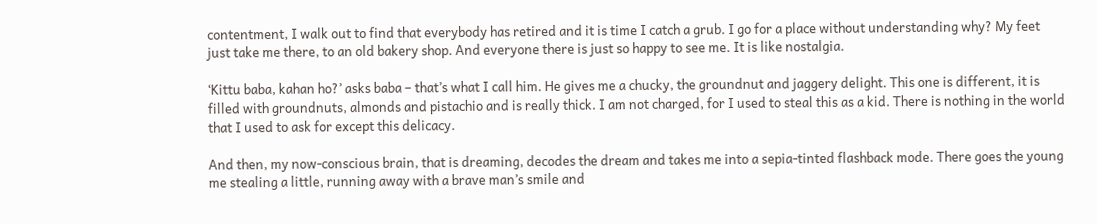contentment, I walk out to find that everybody has retired and it is time I catch a grub. I go for a place without understanding why? My feet just take me there, to an old bakery shop. And everyone there is just so happy to see me. It is like nostalgia.

‘Kittu baba, kahan ho?’ asks baba – that’s what I call him. He gives me a chucky, the groundnut and jaggery delight. This one is different, it is filled with groundnuts, almonds and pistachio and is really thick. I am not charged, for I used to steal this as a kid. There is nothing in the world that I used to ask for except this delicacy.

And then, my now-conscious brain, that is dreaming, decodes the dream and takes me into a sepia-tinted flashback mode. There goes the young me stealing a little, running away with a brave man’s smile and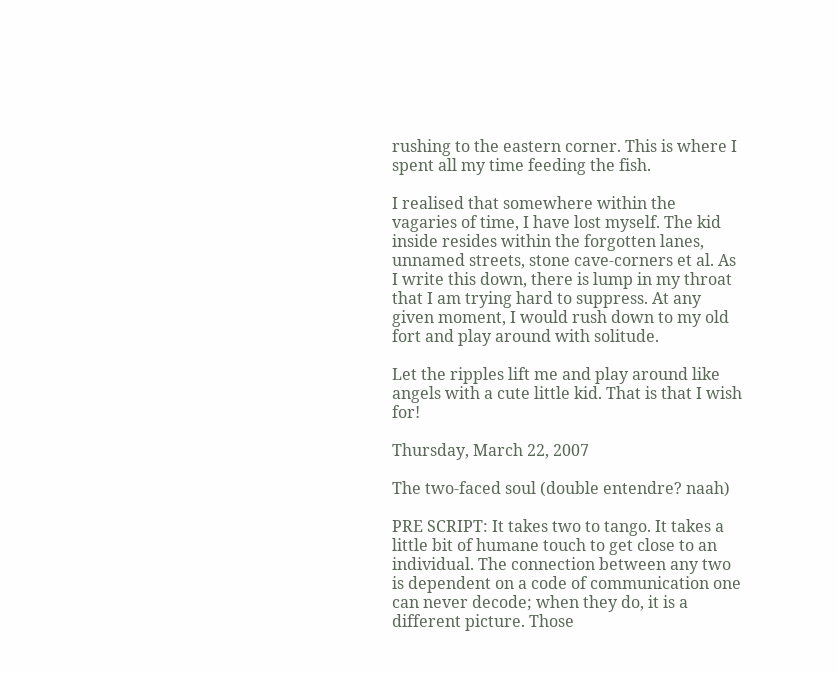rushing to the eastern corner. This is where I spent all my time feeding the fish.

I realised that somewhere within the vagaries of time, I have lost myself. The kid inside resides within the forgotten lanes, unnamed streets, stone cave-corners et al. As I write this down, there is lump in my throat that I am trying hard to suppress. At any given moment, I would rush down to my old fort and play around with solitude.

Let the ripples lift me and play around like angels with a cute little kid. That is that I wish for!

Thursday, March 22, 2007

The two-faced soul (double entendre? naah)

PRE SCRIPT: It takes two to tango. It takes a little bit of humane touch to get close to an individual. The connection between any two is dependent on a code of communication one can never decode; when they do, it is a different picture. Those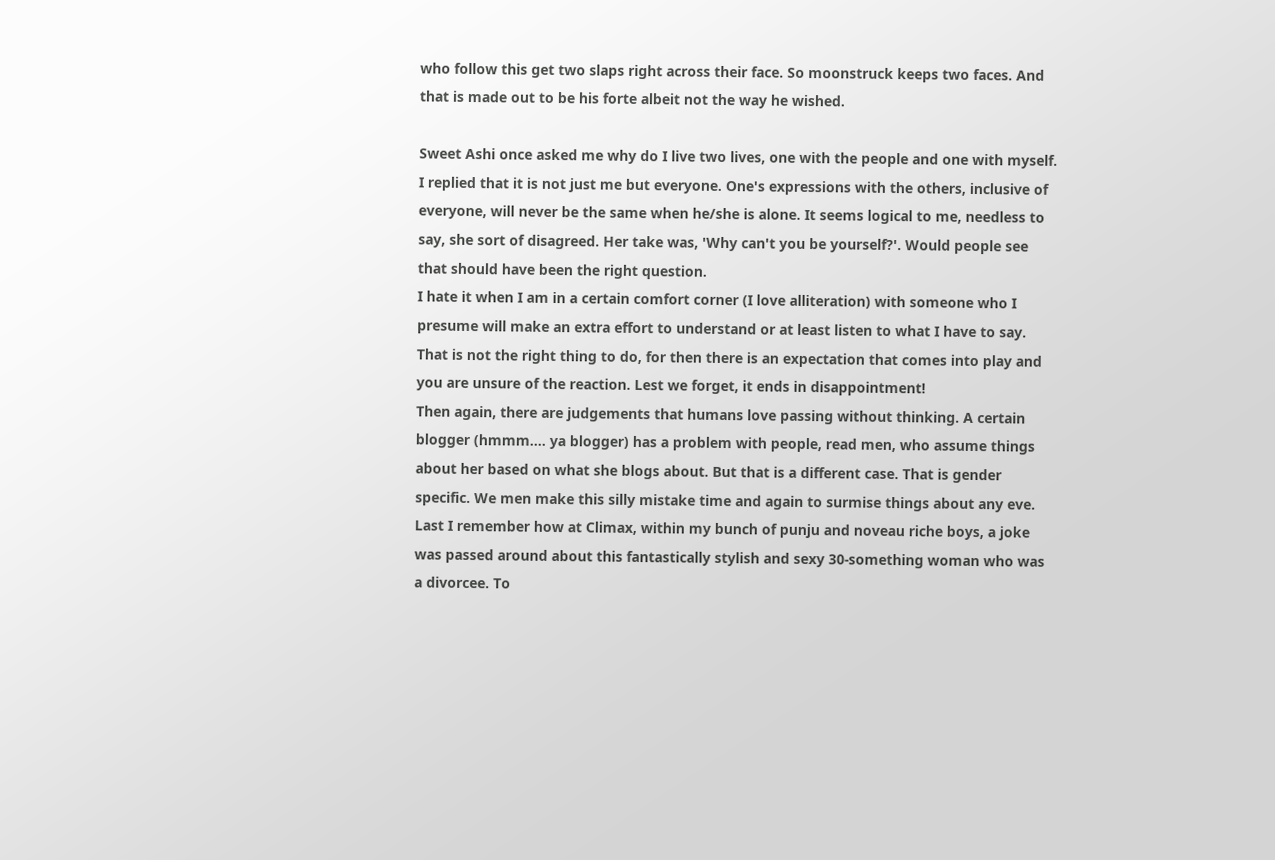who follow this get two slaps right across their face. So moonstruck keeps two faces. And that is made out to be his forte albeit not the way he wished.

Sweet Ashi once asked me why do I live two lives, one with the people and one with myself. I replied that it is not just me but everyone. One's expressions with the others, inclusive of everyone, will never be the same when he/she is alone. It seems logical to me, needless to say, she sort of disagreed. Her take was, 'Why can't you be yourself?'. Would people see that should have been the right question.
I hate it when I am in a certain comfort corner (I love alliteration) with someone who I presume will make an extra effort to understand or at least listen to what I have to say. That is not the right thing to do, for then there is an expectation that comes into play and you are unsure of the reaction. Lest we forget, it ends in disappointment!
Then again, there are judgements that humans love passing without thinking. A certain blogger (hmmm.... ya blogger) has a problem with people, read men, who assume things about her based on what she blogs about. But that is a different case. That is gender specific. We men make this silly mistake time and again to surmise things about any eve. Last I remember how at Climax, within my bunch of punju and noveau riche boys, a joke was passed around about this fantastically stylish and sexy 30-something woman who was a divorcee. To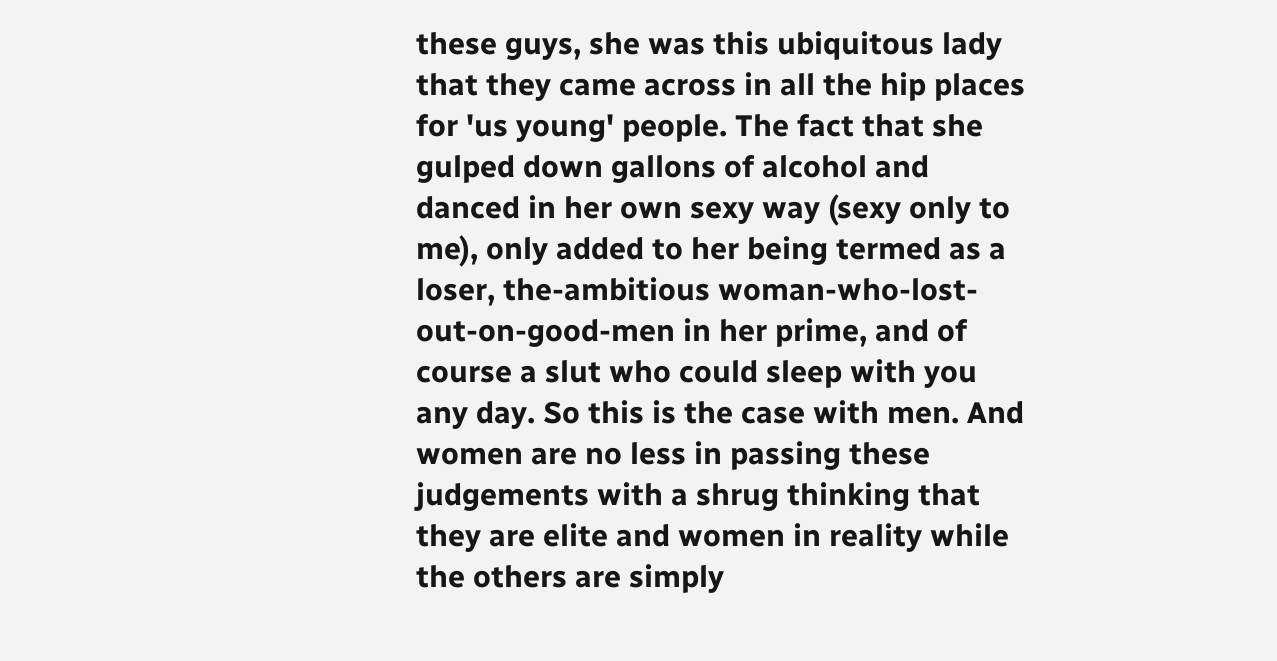these guys, she was this ubiquitous lady that they came across in all the hip places for 'us young' people. The fact that she gulped down gallons of alcohol and danced in her own sexy way (sexy only to me), only added to her being termed as a loser, the-ambitious woman-who-lost-out-on-good-men in her prime, and of course a slut who could sleep with you any day. So this is the case with men. And women are no less in passing these judgements with a shrug thinking that they are elite and women in reality while the others are simply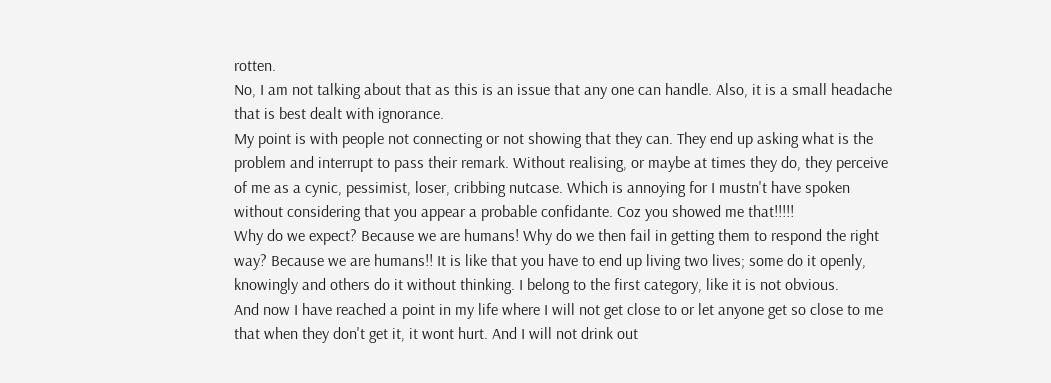rotten.
No, I am not talking about that as this is an issue that any one can handle. Also, it is a small headache that is best dealt with ignorance.
My point is with people not connecting or not showing that they can. They end up asking what is the problem and interrupt to pass their remark. Without realising, or maybe at times they do, they perceive of me as a cynic, pessimist, loser, cribbing nutcase. Which is annoying for I mustn't have spoken without considering that you appear a probable confidante. Coz you showed me that!!!!!
Why do we expect? Because we are humans! Why do we then fail in getting them to respond the right way? Because we are humans!! It is like that you have to end up living two lives; some do it openly, knowingly and others do it without thinking. I belong to the first category, like it is not obvious.
And now I have reached a point in my life where I will not get close to or let anyone get so close to me that when they don't get it, it wont hurt. And I will not drink out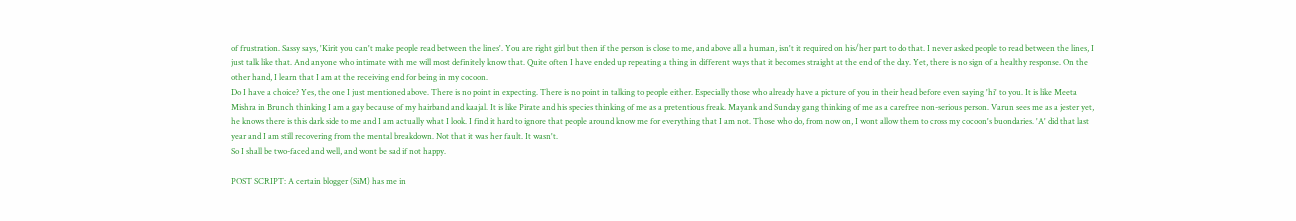of frustration. Sassy says, 'Kirit you can't make people read between the lines'. You are right girl but then if the person is close to me, and above all a human, isn't it required on his/her part to do that. I never asked people to read between the lines, I just talk like that. And anyone who intimate with me will most definitely know that. Quite often I have ended up repeating a thing in different ways that it becomes straight at the end of the day. Yet, there is no sign of a healthy response. On the other hand, I learn that I am at the receiving end for being in my cocoon.
Do I have a choice? Yes, the one I just mentioned above. There is no point in expecting. There is no point in talking to people either. Especially those who already have a picture of you in their head before even saying 'hi' to you. It is like Meeta Mishra in Brunch thinking I am a gay because of my hairband and kaajal. It is like Pirate and his species thinking of me as a pretentious freak. Mayank and Sunday gang thinking of me as a carefree non-serious person. Varun sees me as a jester yet, he knows there is this dark side to me and I am actually what I look. I find it hard to ignore that people around know me for everything that I am not. Those who do, from now on, I wont allow them to cross my cocoon's buondaries. 'A' did that last year and I am still recovering from the mental breakdown. Not that it was her fault. It wasn't.
So I shall be two-faced and well, and wont be sad if not happy.

POST SCRIPT: A certain blogger (SiM) has me in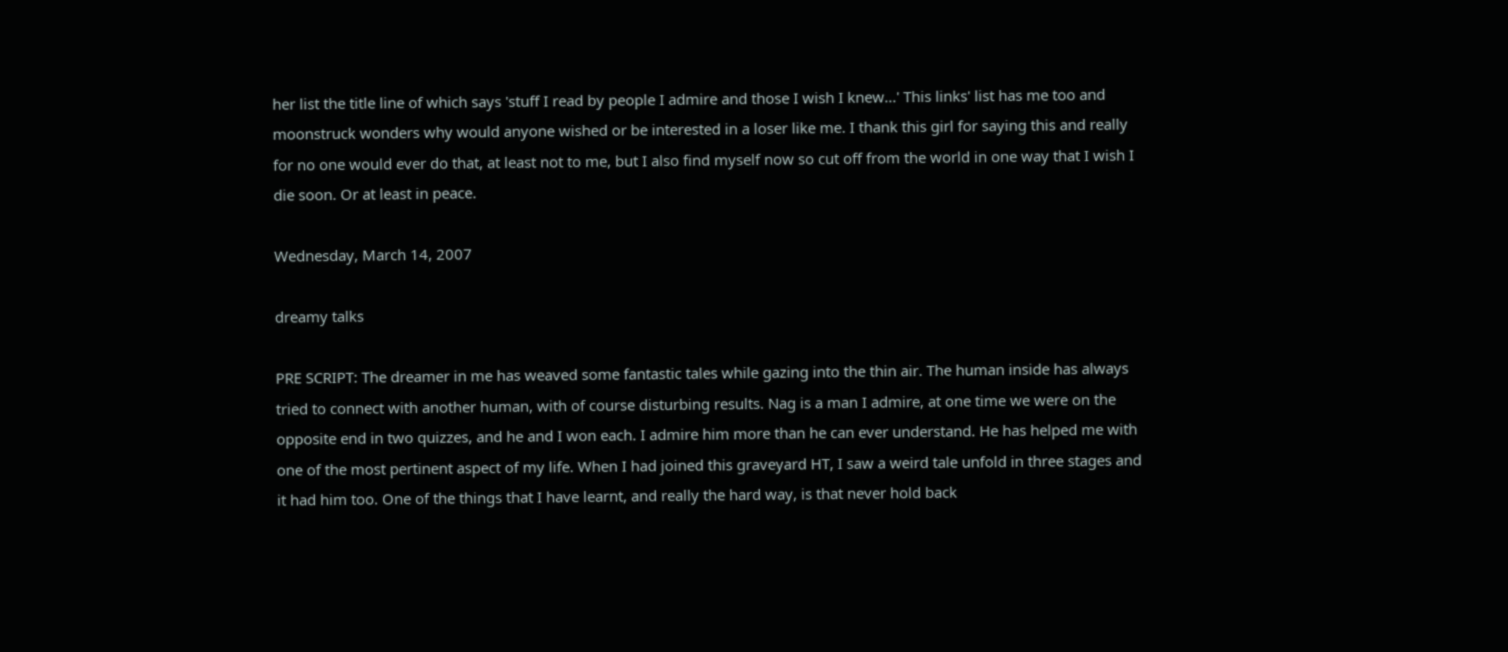her list the title line of which says 'stuff I read by people I admire and those I wish I knew...' This links' list has me too and moonstruck wonders why would anyone wished or be interested in a loser like me. I thank this girl for saying this and really for no one would ever do that, at least not to me, but I also find myself now so cut off from the world in one way that I wish I die soon. Or at least in peace.

Wednesday, March 14, 2007

dreamy talks

PRE SCRIPT: The dreamer in me has weaved some fantastic tales while gazing into the thin air. The human inside has always tried to connect with another human, with of course disturbing results. Nag is a man I admire, at one time we were on the opposite end in two quizzes, and he and I won each. I admire him more than he can ever understand. He has helped me with one of the most pertinent aspect of my life. When I had joined this graveyard HT, I saw a weird tale unfold in three stages and it had him too. One of the things that I have learnt, and really the hard way, is that never hold back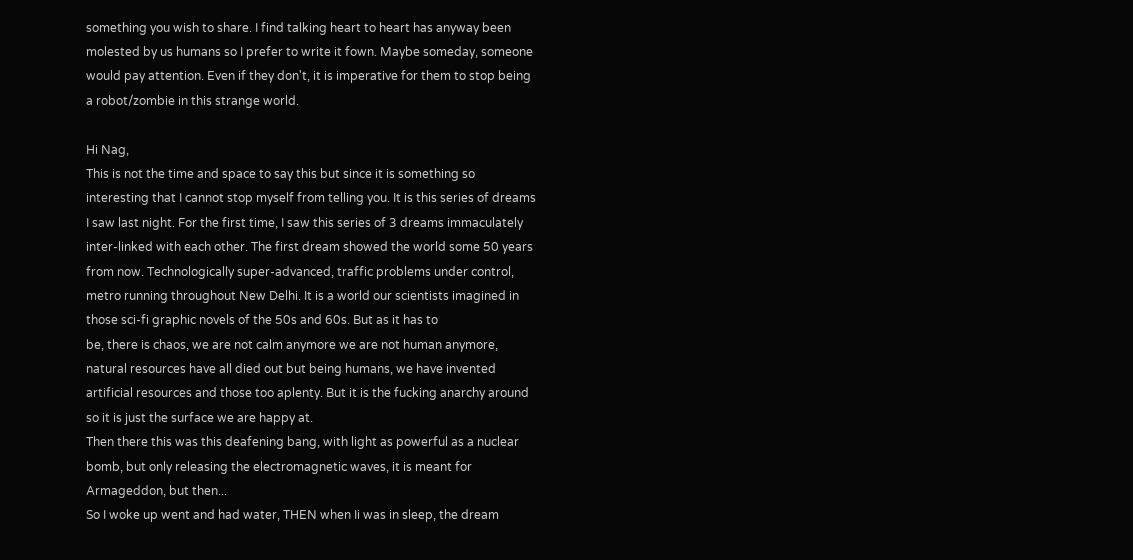something you wish to share. I find talking heart to heart has anyway been molested by us humans so I prefer to write it fown. Maybe someday, someone would pay attention. Even if they don't, it is imperative for them to stop being a robot/zombie in this strange world.

Hi Nag,
This is not the time and space to say this but since it is something so interesting that I cannot stop myself from telling you. It is this series of dreams I saw last night. For the first time, I saw this series of 3 dreams immaculately inter-linked with each other. The first dream showed the world some 50 years from now. Technologically super-advanced, traffic problems under control, metro running throughout New Delhi. It is a world our scientists imagined in those sci-fi graphic novels of the 50s and 60s. But as it has to
be, there is chaos, we are not calm anymore we are not human anymore, natural resources have all died out but being humans, we have invented artificial resources and those too aplenty. But it is the fucking anarchy around so it is just the surface we are happy at.
Then there this was this deafening bang, with light as powerful as a nuclear bomb, but only releasing the electromagnetic waves, it is meant for Armageddon, but then...
So I woke up went and had water, THEN when Ii was in sleep, the dream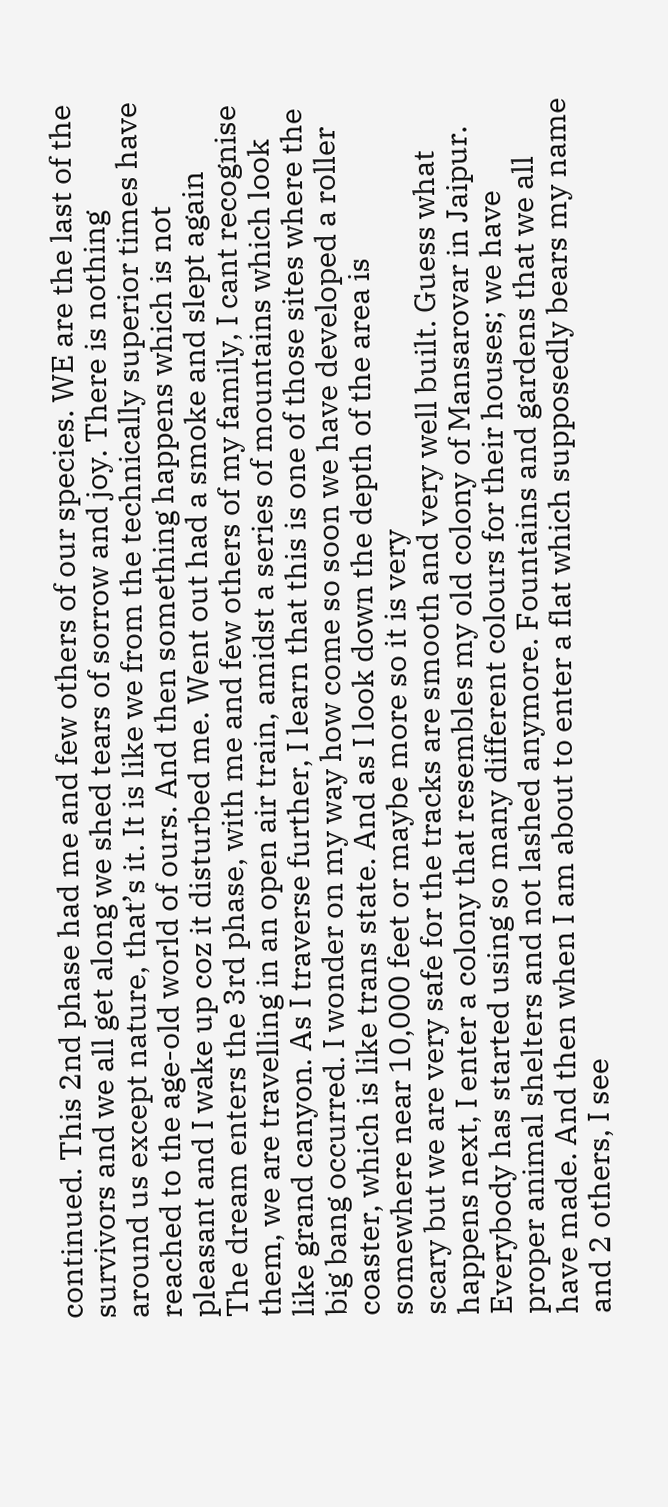continued. This 2nd phase had me and few others of our species. WE are the last of the survivors and we all get along we shed tears of sorrow and joy. There is nothing around us except nature, that’s it. It is like we from the technically superior times have reached to the age-old world of ours. And then something happens which is not pleasant and I wake up coz it disturbed me. Went out had a smoke and slept again
The dream enters the 3rd phase, with me and few others of my family, I cant recognise them, we are travelling in an open air train, amidst a series of mountains which look like grand canyon. As I traverse further, I learn that this is one of those sites where the big bang occurred. I wonder on my way how come so soon we have developed a roller coaster, which is like trans state. And as I look down the depth of the area is somewhere near 10,000 feet or maybe more so it is very
scary but we are very safe for the tracks are smooth and very well built. Guess what happens next, I enter a colony that resembles my old colony of Mansarovar in Jaipur. Everybody has started using so many different colours for their houses; we have proper animal shelters and not lashed anymore. Fountains and gardens that we all have made. And then when I am about to enter a flat which supposedly bears my name and 2 others, I see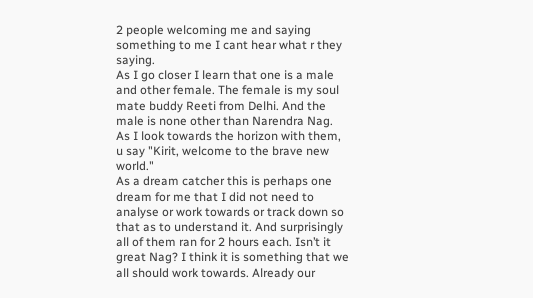2 people welcoming me and saying something to me I cant hear what r they saying.
As I go closer I learn that one is a male and other female. The female is my soul mate buddy Reeti from Delhi. And the male is none other than Narendra Nag. As I look towards the horizon with them, u say "Kirit, welcome to the brave new world."
As a dream catcher this is perhaps one dream for me that I did not need to analyse or work towards or track down so that as to understand it. And surprisingly all of them ran for 2 hours each. Isn’t it great Nag? I think it is something that we all should work towards. Already our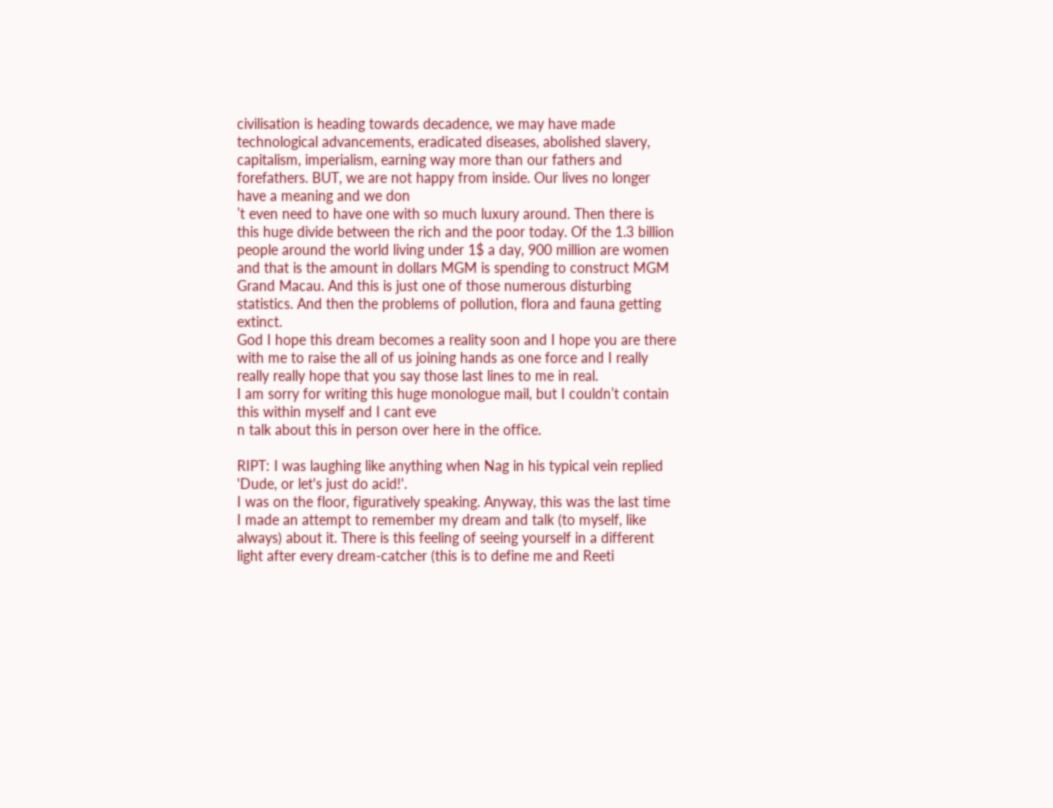civilisation is heading towards decadence, we may have made technological advancements, eradicated diseases, abolished slavery, capitalism, imperialism, earning way more than our fathers and forefathers. BUT, we are not happy from inside. Our lives no longer have a meaning and we don
’t even need to have one with so much luxury around. Then there is this huge divide between the rich and the poor today. Of the 1.3 billion people around the world living under 1$ a day, 900 million are women and that is the amount in dollars MGM is spending to construct MGM Grand Macau. And this is just one of those numerous disturbing statistics. And then the problems of pollution, flora and fauna getting extinct.
God I hope this dream becomes a reality soon and I hope you are there with me to raise the all of us joining hands as one force and I really really really hope that you say those last lines to me in real.
I am sorry for writing this huge monologue mail, but I couldn’t contain this within myself and I cant eve
n talk about this in person over here in the office.

RIPT: I was laughing like anything when Nag in his typical vein replied 'Dude, or let's just do acid!'.
I was on the floor, figuratively speaking. Anyway, this was the last time I made an attempt to remember my dream and talk (to myself, like always) about it. There is this feeling of seeing yourself in a different light after every dream-catcher (this is to define me and Reeti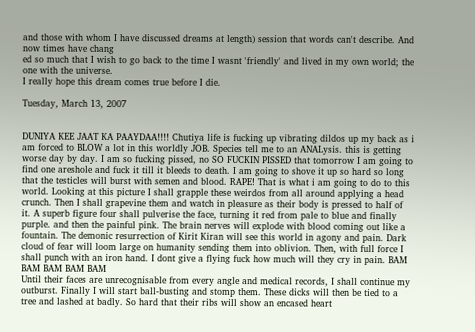and those with whom I have discussed dreams at length) session that words can't describe. And now times have chang
ed so much that I wish to go back to the time I wasnt 'friendly' and lived in my own world; the one with the universe.
I really hope this dream comes true before I die.

Tuesday, March 13, 2007


DUNIYA KEE JAAT KA PAAYDAA!!!! Chutiya life is fucking up vibrating dildos up my back as i am forced to BLOW a lot in this worldly JOB. Species tell me to an ANALysis. this is getting worse day by day. I am so fucking pissed, no SO FUCKIN PISSED that tomorrow I am going to find one areshole and fuck it till it bleeds to death. I am going to shove it up so hard so long that the testicles will burst with semen and blood. RAPE! That is what i am going to do to this world. Looking at this picture I shall grapple these weirdos from all around applying a head crunch. Then I shall grapevine them and watch in pleasure as their body is pressed to half of it. A superb figure four shall pulverise the face, turning it red from pale to blue and finally purple. and then the painful pink. The brain nerves will explode with blood coming out like a fountain. The demonic resurrection of Kirit Kiran will see this world in agony and pain. Dark cloud of fear will loom large on humanity sending them into oblivion. Then, with full force I shall punch with an iron hand. I dont give a flying fuck how much will they cry in pain. BAM BAM BAM BAM BAM
Until their faces are unrecognisable from every angle and medical records, I shall continue my outburst. Finally I will start ball-busting and stomp them. These dicks will then be tied to a tree and lashed at badly. So hard that their ribs will show an encased heart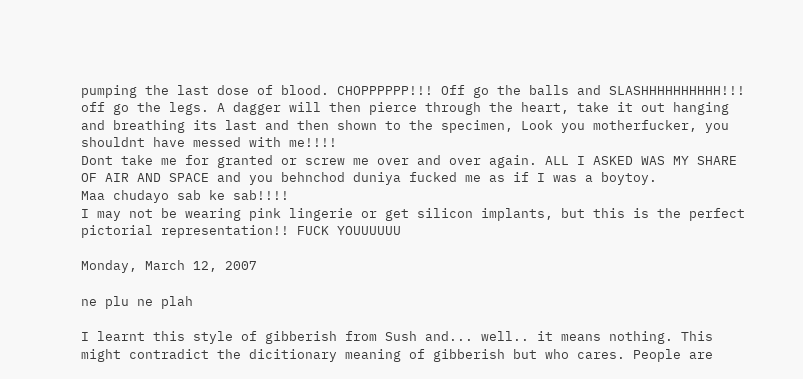pumping the last dose of blood. CHOPPPPPP!!! Off go the balls and SLASHHHHHHHHHH!!! off go the legs. A dagger will then pierce through the heart, take it out hanging and breathing its last and then shown to the specimen, Look you motherfucker, you shouldnt have messed with me!!!!
Dont take me for granted or screw me over and over again. ALL I ASKED WAS MY SHARE OF AIR AND SPACE and you behnchod duniya fucked me as if I was a boytoy.
Maa chudayo sab ke sab!!!!
I may not be wearing pink lingerie or get silicon implants, but this is the perfect pictorial representation!! FUCK YOUUUUUU

Monday, March 12, 2007

ne plu ne plah

I learnt this style of gibberish from Sush and... well.. it means nothing. This might contradict the dicitionary meaning of gibberish but who cares. People are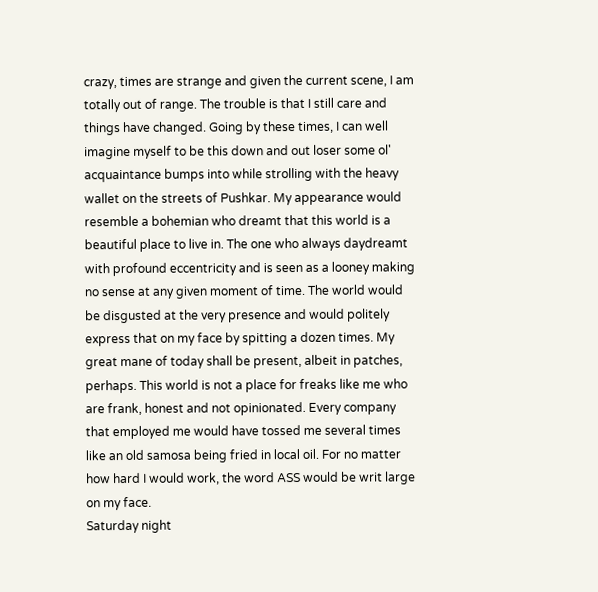crazy, times are strange and given the current scene, I am totally out of range. The trouble is that I still care and things have changed. Going by these times, I can well imagine myself to be this down and out loser some ol' acquaintance bumps into while strolling with the heavy wallet on the streets of Pushkar. My appearance would resemble a bohemian who dreamt that this world is a beautiful place to live in. The one who always daydreamt with profound eccentricity and is seen as a looney making no sense at any given moment of time. The world would be disgusted at the very presence and would politely express that on my face by spitting a dozen times. My great mane of today shall be present, albeit in patches, perhaps. This world is not a place for freaks like me who are frank, honest and not opinionated. Every company that employed me would have tossed me several times like an old samosa being fried in local oil. For no matter how hard I would work, the word ASS would be writ large on my face.
Saturday night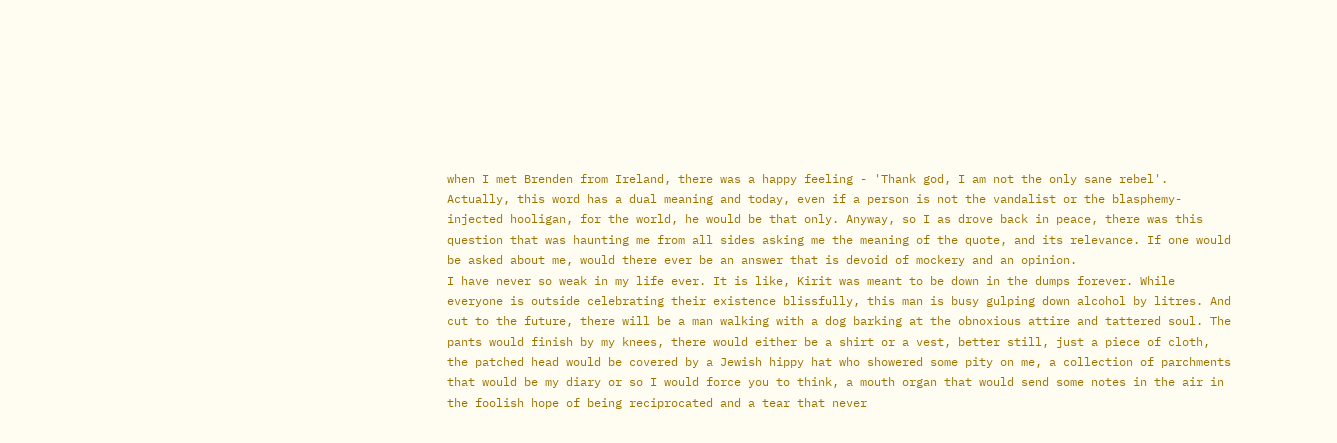when I met Brenden from Ireland, there was a happy feeling - 'Thank god, I am not the only sane rebel'. Actually, this word has a dual meaning and today, even if a person is not the vandalist or the blasphemy-injected hooligan, for the world, he would be that only. Anyway, so I as drove back in peace, there was this question that was haunting me from all sides asking me the meaning of the quote, and its relevance. If one would be asked about me, would there ever be an answer that is devoid of mockery and an opinion.
I have never so weak in my life ever. It is like, Kirit was meant to be down in the dumps forever. While everyone is outside celebrating their existence blissfully, this man is busy gulping down alcohol by litres. And cut to the future, there will be a man walking with a dog barking at the obnoxious attire and tattered soul. The pants would finish by my knees, there would either be a shirt or a vest, better still, just a piece of cloth, the patched head would be covered by a Jewish hippy hat who showered some pity on me, a collection of parchments that would be my diary or so I would force you to think, a mouth organ that would send some notes in the air in the foolish hope of being reciprocated and a tear that never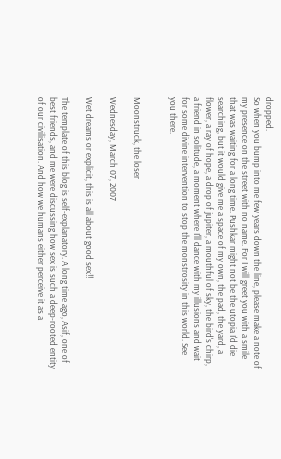dropped.
So when you bump into me few years down the line, please make a note of my presence on the street with no name. For I will greet you with a smile that was waiting for a long time. Pushkar might not be the utopia I'd die searching, but it would give me a space of my own, the pad, the yard, a flower, a ray of hope, a drop of jupiter, a mouthful of sky, the bird's chirp, a friend in solitude, a moment where I'll dance with my illusions and wait for some divine intervention to stop the monstrosity in this world. See you there.


Moonstruck, the loser

Wednesday, March 07, 2007

Wet dreams or explicit, this is all about good sex!!

The template of this blog is self-explanatory. A long time ago, Asif, one of best friends, and me were discussing how sex is such a deep-rooted entity of our civilisation. And how we humans either perceive it as a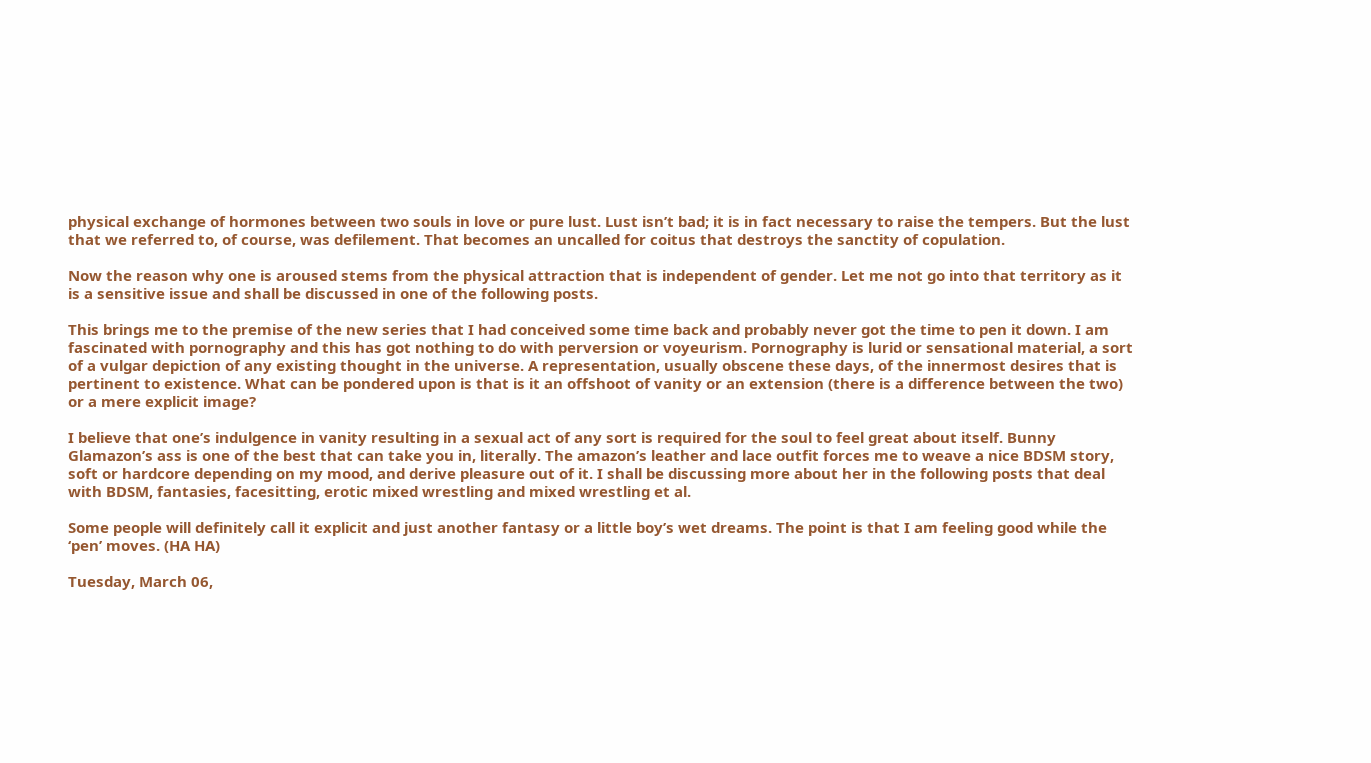physical exchange of hormones between two souls in love or pure lust. Lust isn’t bad; it is in fact necessary to raise the tempers. But the lust that we referred to, of course, was defilement. That becomes an uncalled for coitus that destroys the sanctity of copulation.

Now the reason why one is aroused stems from the physical attraction that is independent of gender. Let me not go into that territory as it is a sensitive issue and shall be discussed in one of the following posts.

This brings me to the premise of the new series that I had conceived some time back and probably never got the time to pen it down. I am fascinated with pornography and this has got nothing to do with perversion or voyeurism. Pornography is lurid or sensational material, a sort of a vulgar depiction of any existing thought in the universe. A representation, usually obscene these days, of the innermost desires that is pertinent to existence. What can be pondered upon is that is it an offshoot of vanity or an extension (there is a difference between the two) or a mere explicit image?

I believe that one’s indulgence in vanity resulting in a sexual act of any sort is required for the soul to feel great about itself. Bunny Glamazon’s ass is one of the best that can take you in, literally. The amazon’s leather and lace outfit forces me to weave a nice BDSM story, soft or hardcore depending on my mood, and derive pleasure out of it. I shall be discussing more about her in the following posts that deal with BDSM, fantasies, facesitting, erotic mixed wrestling and mixed wrestling et al.

Some people will definitely call it explicit and just another fantasy or a little boy’s wet dreams. The point is that I am feeling good while the ‘pen’ moves. (HA HA)

Tuesday, March 06,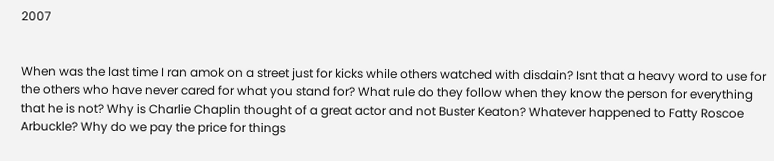2007


When was the last time I ran amok on a street just for kicks while others watched with disdain? Isnt that a heavy word to use for the others who have never cared for what you stand for? What rule do they follow when they know the person for everything that he is not? Why is Charlie Chaplin thought of a great actor and not Buster Keaton? Whatever happened to Fatty Roscoe Arbuckle? Why do we pay the price for things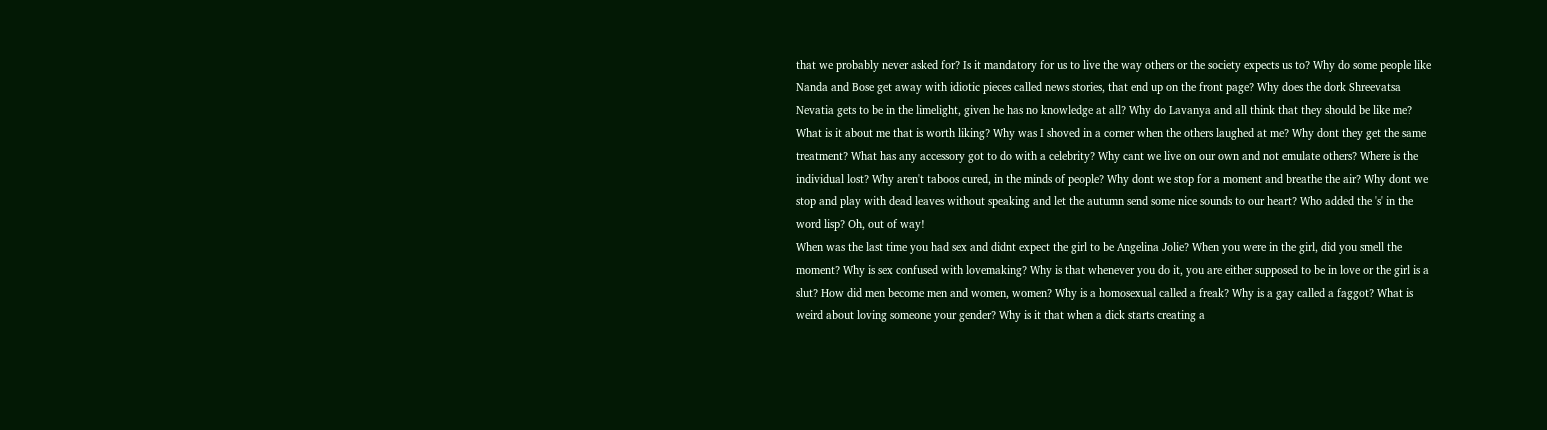that we probably never asked for? Is it mandatory for us to live the way others or the society expects us to? Why do some people like Nanda and Bose get away with idiotic pieces called news stories, that end up on the front page? Why does the dork Shreevatsa Nevatia gets to be in the limelight, given he has no knowledge at all? Why do Lavanya and all think that they should be like me? What is it about me that is worth liking? Why was I shoved in a corner when the others laughed at me? Why dont they get the same treatment? What has any accessory got to do with a celebrity? Why cant we live on our own and not emulate others? Where is the individual lost? Why aren't taboos cured, in the minds of people? Why dont we stop for a moment and breathe the air? Why dont we stop and play with dead leaves without speaking and let the autumn send some nice sounds to our heart? Who added the 's' in the word lisp? Oh, out of way!
When was the last time you had sex and didnt expect the girl to be Angelina Jolie? When you were in the girl, did you smell the moment? Why is sex confused with lovemaking? Why is that whenever you do it, you are either supposed to be in love or the girl is a slut? How did men become men and women, women? Why is a homosexual called a freak? Why is a gay called a faggot? What is weird about loving someone your gender? Why is it that when a dick starts creating a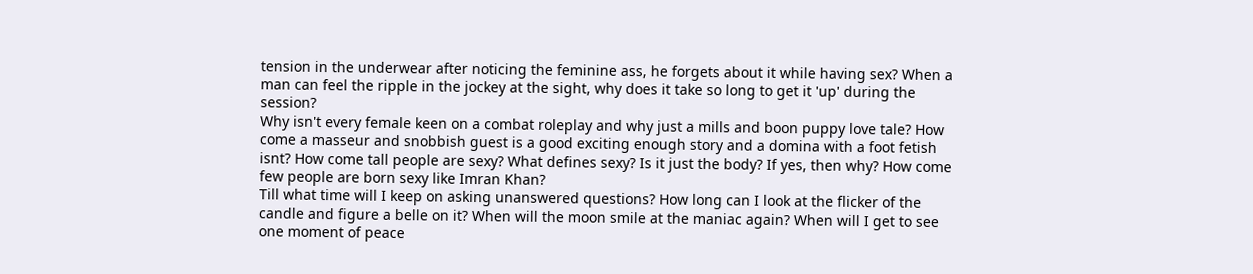tension in the underwear after noticing the feminine ass, he forgets about it while having sex? When a man can feel the ripple in the jockey at the sight, why does it take so long to get it 'up' during the session?
Why isn't every female keen on a combat roleplay and why just a mills and boon puppy love tale? How come a masseur and snobbish guest is a good exciting enough story and a domina with a foot fetish isnt? How come tall people are sexy? What defines sexy? Is it just the body? If yes, then why? How come few people are born sexy like Imran Khan?
Till what time will I keep on asking unanswered questions? How long can I look at the flicker of the candle and figure a belle on it? When will the moon smile at the maniac again? When will I get to see one moment of peace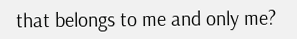that belongs to me and only me?